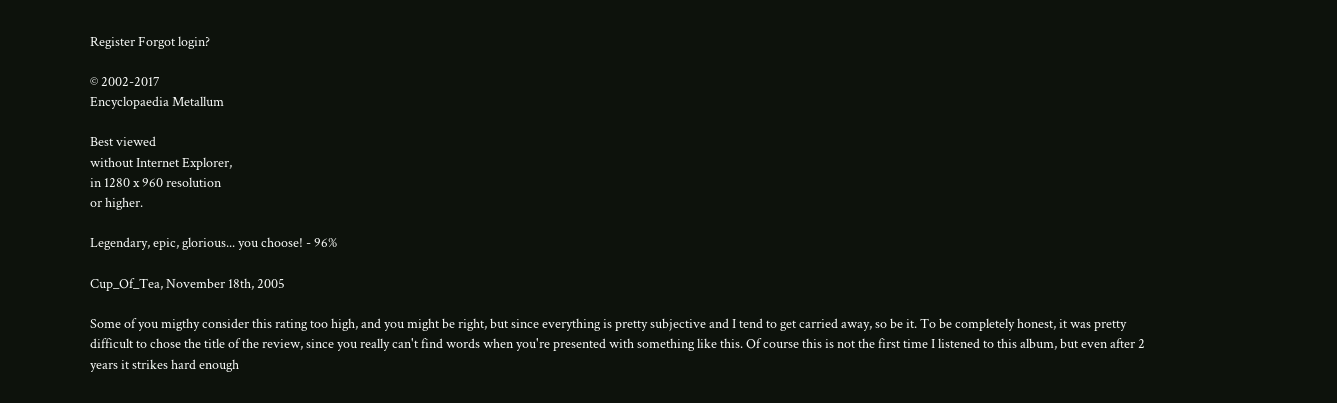Register Forgot login?

© 2002-2017
Encyclopaedia Metallum

Best viewed
without Internet Explorer,
in 1280 x 960 resolution
or higher.

Legendary, epic, glorious... you choose! - 96%

Cup_Of_Tea, November 18th, 2005

Some of you migthy consider this rating too high, and you might be right, but since everything is pretty subjective and I tend to get carried away, so be it. To be completely honest, it was pretty difficult to chose the title of the review, since you really can't find words when you're presented with something like this. Of course this is not the first time I listened to this album, but even after 2 years it strikes hard enough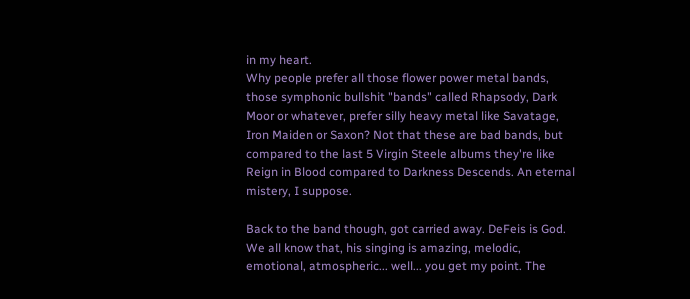in my heart.
Why people prefer all those flower power metal bands, those symphonic bullshit "bands" called Rhapsody, Dark Moor or whatever, prefer silly heavy metal like Savatage, Iron Maiden or Saxon? Not that these are bad bands, but compared to the last 5 Virgin Steele albums they're like Reign in Blood compared to Darkness Descends. An eternal mistery, I suppose.

Back to the band though, got carried away. DeFeis is God. We all know that, his singing is amazing, melodic, emotional, atmospheric... well... you get my point. The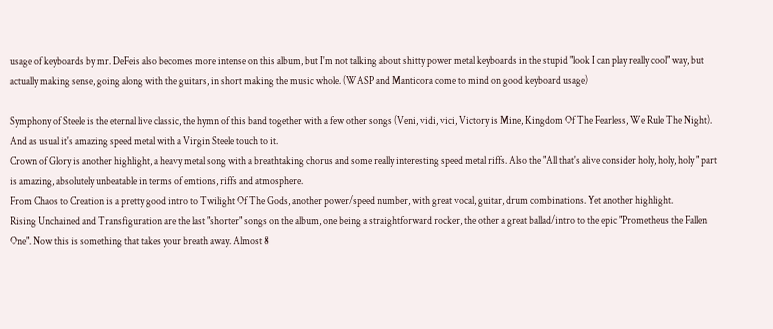usage of keyboards by mr. DeFeis also becomes more intense on this album, but I'm not talking about shitty power metal keyboards in the stupid "look I can play really cool" way, but actually making sense, going along with the guitars, in short making the music whole. (WASP and Manticora come to mind on good keyboard usage)

Symphony of Steele is the eternal live classic, the hymn of this band together with a few other songs (Veni, vidi, vici, Victory is Mine, Kingdom Of The Fearless, We Rule The Night). And as usual it's amazing speed metal with a Virgin Steele touch to it.
Crown of Glory is another highlight, a heavy metal song with a breathtaking chorus and some really interesting speed metal riffs. Also the "All that's alive consider holy, holy, holy " part is amazing, absolutely unbeatable in terms of emtions, riffs and atmosphere.
From Chaos to Creation is a pretty good intro to Twilight Of The Gods, another power/speed number, with great vocal, guitar, drum combinations. Yet another highlight.
Rising Unchained and Transfiguration are the last "shorter" songs on the album, one being a straightforward rocker, the other a great ballad/intro to the epic "Prometheus the Fallen One". Now this is something that takes your breath away. Almost 8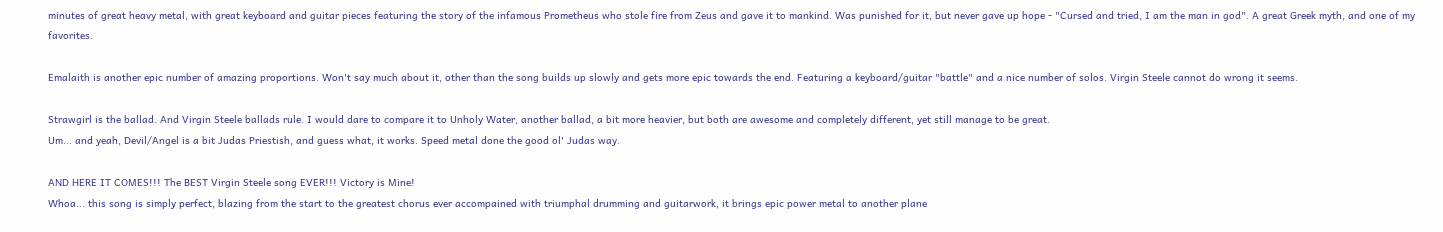minutes of great heavy metal, with great keyboard and guitar pieces featuring the story of the infamous Prometheus who stole fire from Zeus and gave it to mankind. Was punished for it, but never gave up hope - "Cursed and tried, I am the man in god". A great Greek myth, and one of my favorites.

Emalaith is another epic number of amazing proportions. Won't say much about it, other than the song builds up slowly and gets more epic towards the end. Featuring a keyboard/guitar "battle" and a nice number of solos. Virgin Steele cannot do wrong it seems.

Strawgirl is the ballad. And Virgin Steele ballads rule. I would dare to compare it to Unholy Water, another ballad, a bit more heavier, but both are awesome and completely different, yet still manage to be great.
Um... and yeah, Devil/Angel is a bit Judas Priestish, and guess what, it works. Speed metal done the good ol' Judas way.

AND HERE IT COMES!!! The BEST Virgin Steele song EVER!!! Victory is Mine!
Whoa... this song is simply perfect, blazing from the start to the greatest chorus ever accompained with triumphal drumming and guitarwork, it brings epic power metal to another plane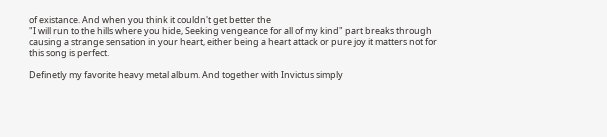of existance. And when you think it couldn't get better the
"I will run to the hills where you hide, Seeking vengeance for all of my kind" part breaks through causing a strange sensation in your heart, either being a heart attack or pure joy it matters not for this song is perfect.

Definetly my favorite heavy metal album. And together with Invictus simply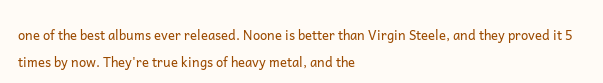one of the best albums ever released. Noone is better than Virgin Steele, and they proved it 5 times by now. They're true kings of heavy metal, and the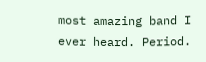most amazing band I ever heard. Period.